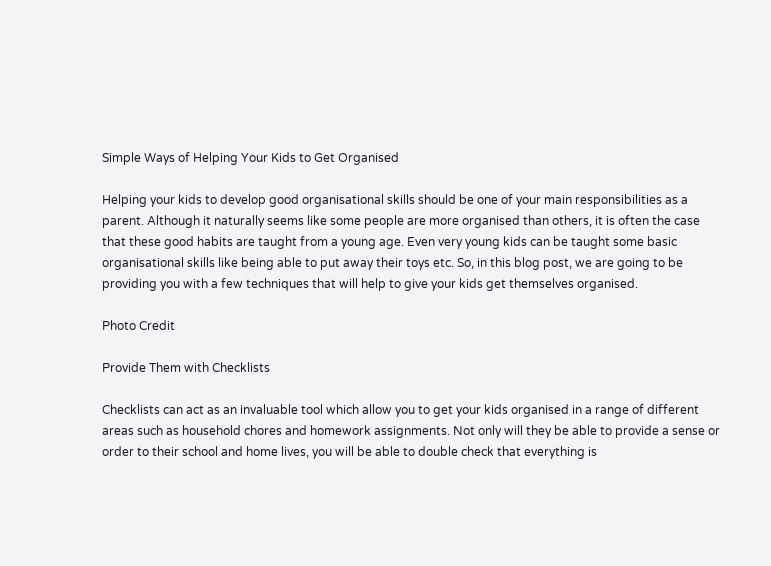Simple Ways of Helping Your Kids to Get Organised

Helping your kids to develop good organisational skills should be one of your main responsibilities as a parent. Although it naturally seems like some people are more organised than others, it is often the case that these good habits are taught from a young age. Even very young kids can be taught some basic organisational skills like being able to put away their toys etc. So, in this blog post, we are going to be providing you with a few techniques that will help to give your kids get themselves organised.

Photo Credit

Provide Them with Checklists

Checklists can act as an invaluable tool which allow you to get your kids organised in a range of different areas such as household chores and homework assignments. Not only will they be able to provide a sense or order to their school and home lives, you will be able to double check that everything is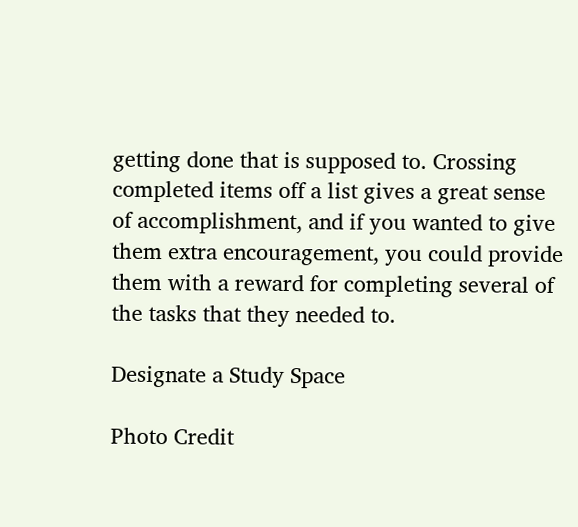getting done that is supposed to. Crossing completed items off a list gives a great sense of accomplishment, and if you wanted to give them extra encouragement, you could provide them with a reward for completing several of the tasks that they needed to.

Designate a Study Space

Photo Credit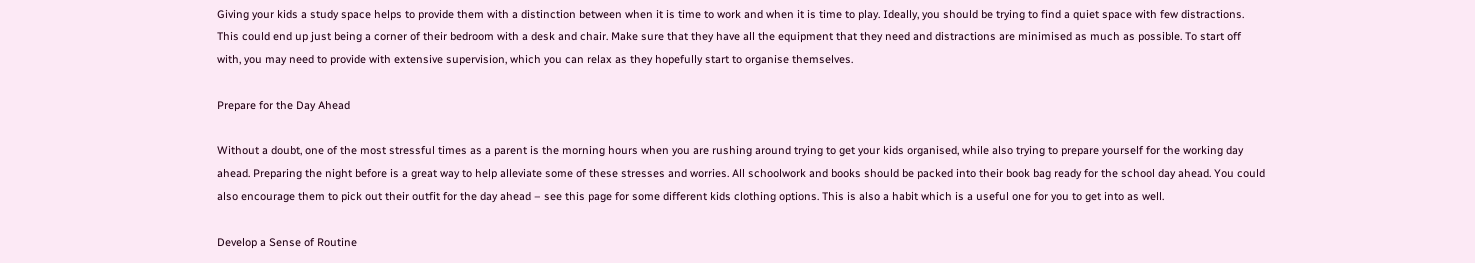Giving your kids a study space helps to provide them with a distinction between when it is time to work and when it is time to play. Ideally, you should be trying to find a quiet space with few distractions. This could end up just being a corner of their bedroom with a desk and chair. Make sure that they have all the equipment that they need and distractions are minimised as much as possible. To start off with, you may need to provide with extensive supervision, which you can relax as they hopefully start to organise themselves.

Prepare for the Day Ahead

Without a doubt, one of the most stressful times as a parent is the morning hours when you are rushing around trying to get your kids organised, while also trying to prepare yourself for the working day ahead. Preparing the night before is a great way to help alleviate some of these stresses and worries. All schoolwork and books should be packed into their book bag ready for the school day ahead. You could also encourage them to pick out their outfit for the day ahead – see this page for some different kids clothing options. This is also a habit which is a useful one for you to get into as well.

Develop a Sense of Routine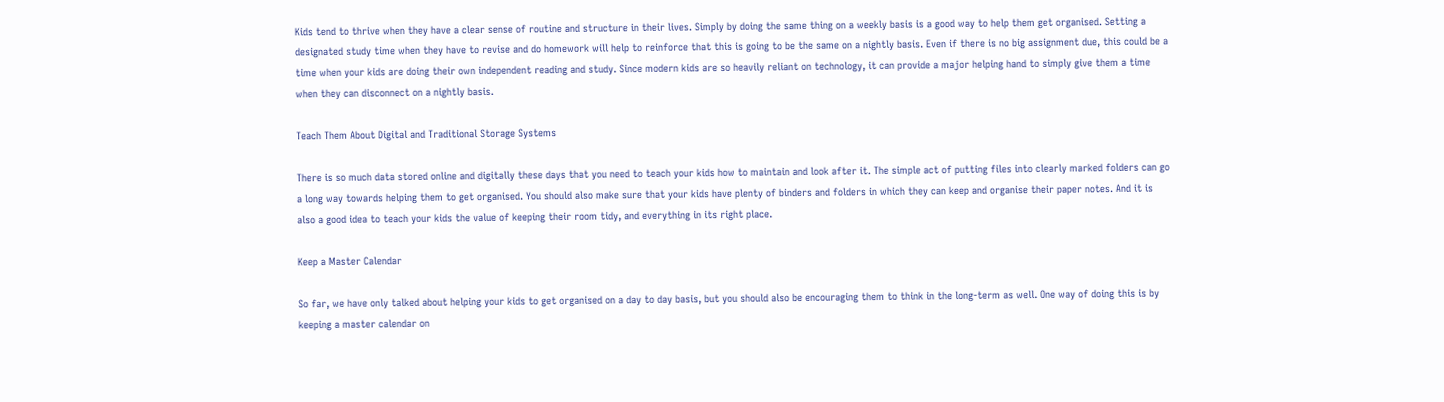Kids tend to thrive when they have a clear sense of routine and structure in their lives. Simply by doing the same thing on a weekly basis is a good way to help them get organised. Setting a designated study time when they have to revise and do homework will help to reinforce that this is going to be the same on a nightly basis. Even if there is no big assignment due, this could be a time when your kids are doing their own independent reading and study. Since modern kids are so heavily reliant on technology, it can provide a major helping hand to simply give them a time when they can disconnect on a nightly basis.

Teach Them About Digital and Traditional Storage Systems

There is so much data stored online and digitally these days that you need to teach your kids how to maintain and look after it. The simple act of putting files into clearly marked folders can go a long way towards helping them to get organised. You should also make sure that your kids have plenty of binders and folders in which they can keep and organise their paper notes. And it is also a good idea to teach your kids the value of keeping their room tidy, and everything in its right place.

Keep a Master Calendar

So far, we have only talked about helping your kids to get organised on a day to day basis, but you should also be encouraging them to think in the long-term as well. One way of doing this is by keeping a master calendar on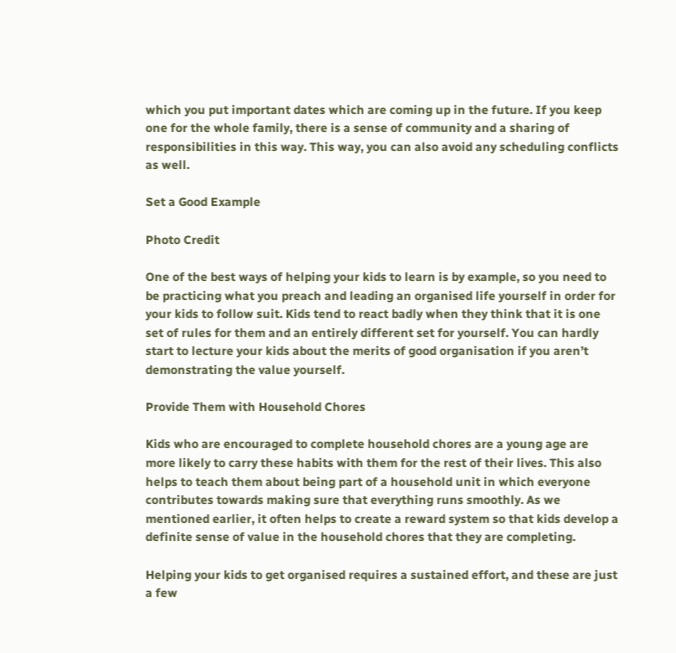which you put important dates which are coming up in the future. If you keep one for the whole family, there is a sense of community and a sharing of responsibilities in this way. This way, you can also avoid any scheduling conflicts as well.

Set a Good Example

Photo Credit

One of the best ways of helping your kids to learn is by example, so you need to be practicing what you preach and leading an organised life yourself in order for your kids to follow suit. Kids tend to react badly when they think that it is one set of rules for them and an entirely different set for yourself. You can hardly start to lecture your kids about the merits of good organisation if you aren’t demonstrating the value yourself.

Provide Them with Household Chores

Kids who are encouraged to complete household chores are a young age are more likely to carry these habits with them for the rest of their lives. This also helps to teach them about being part of a household unit in which everyone contributes towards making sure that everything runs smoothly. As we mentioned earlier, it often helps to create a reward system so that kids develop a definite sense of value in the household chores that they are completing.

Helping your kids to get organised requires a sustained effort, and these are just a few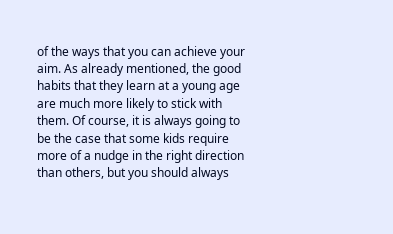of the ways that you can achieve your aim. As already mentioned, the good habits that they learn at a young age are much more likely to stick with them. Of course, it is always going to be the case that some kids require more of a nudge in the right direction than others, but you should always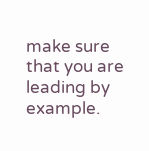make sure that you are leading by example.